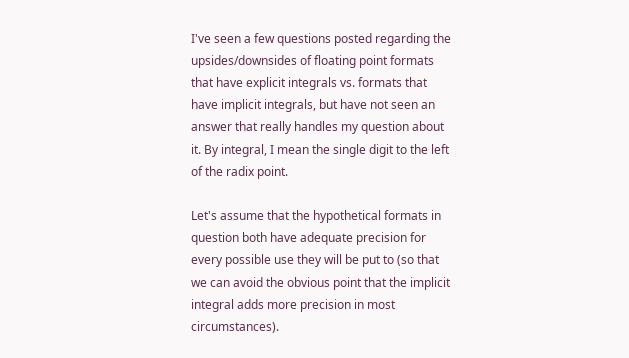I've seen a few questions posted regarding the upsides/downsides of floating point formats that have explicit integrals vs. formats that have implicit integrals, but have not seen an answer that really handles my question about it. By integral, I mean the single digit to the left of the radix point.

Let's assume that the hypothetical formats in question both have adequate precision for every possible use they will be put to (so that we can avoid the obvious point that the implicit integral adds more precision in most circumstances).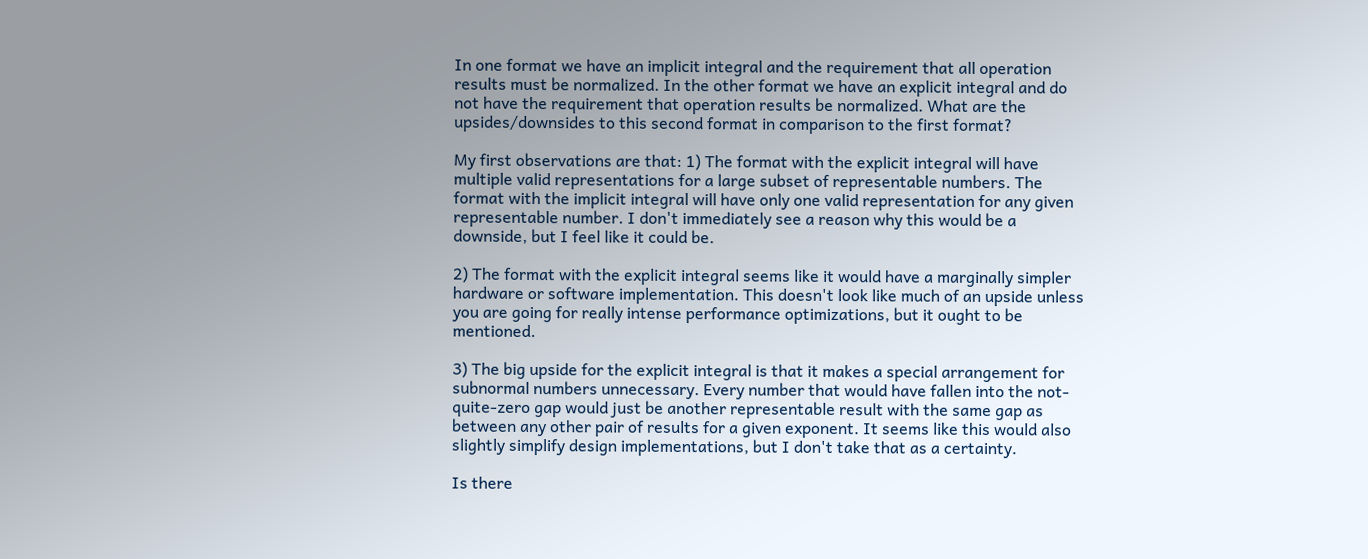In one format we have an implicit integral and the requirement that all operation results must be normalized. In the other format we have an explicit integral and do not have the requirement that operation results be normalized. What are the upsides/downsides to this second format in comparison to the first format?

My first observations are that: 1) The format with the explicit integral will have multiple valid representations for a large subset of representable numbers. The format with the implicit integral will have only one valid representation for any given representable number. I don't immediately see a reason why this would be a downside, but I feel like it could be.

2) The format with the explicit integral seems like it would have a marginally simpler hardware or software implementation. This doesn't look like much of an upside unless you are going for really intense performance optimizations, but it ought to be mentioned.

3) The big upside for the explicit integral is that it makes a special arrangement for subnormal numbers unnecessary. Every number that would have fallen into the not-quite-zero gap would just be another representable result with the same gap as between any other pair of results for a given exponent. It seems like this would also slightly simplify design implementations, but I don't take that as a certainty.

Is there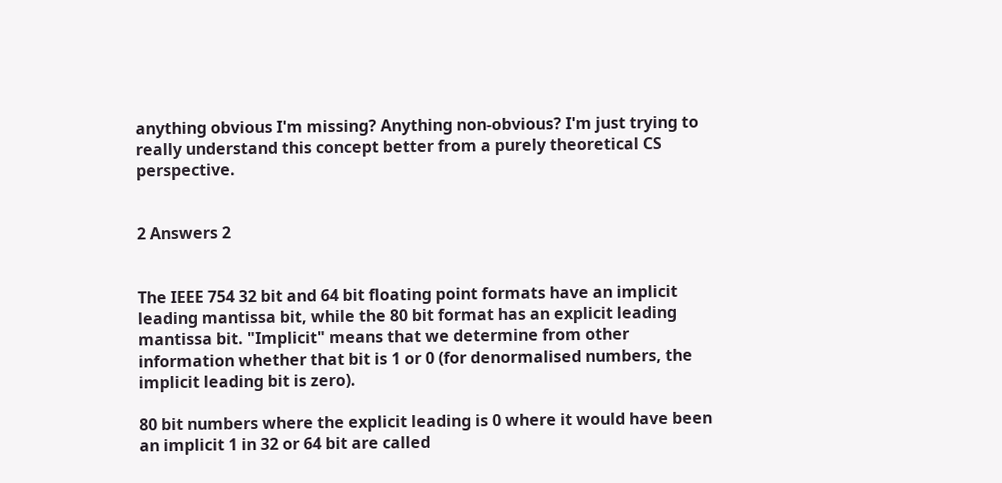anything obvious I'm missing? Anything non-obvious? I'm just trying to really understand this concept better from a purely theoretical CS perspective.


2 Answers 2


The IEEE 754 32 bit and 64 bit floating point formats have an implicit leading mantissa bit, while the 80 bit format has an explicit leading mantissa bit. "Implicit" means that we determine from other information whether that bit is 1 or 0 (for denormalised numbers, the implicit leading bit is zero).

80 bit numbers where the explicit leading is 0 where it would have been an implicit 1 in 32 or 64 bit are called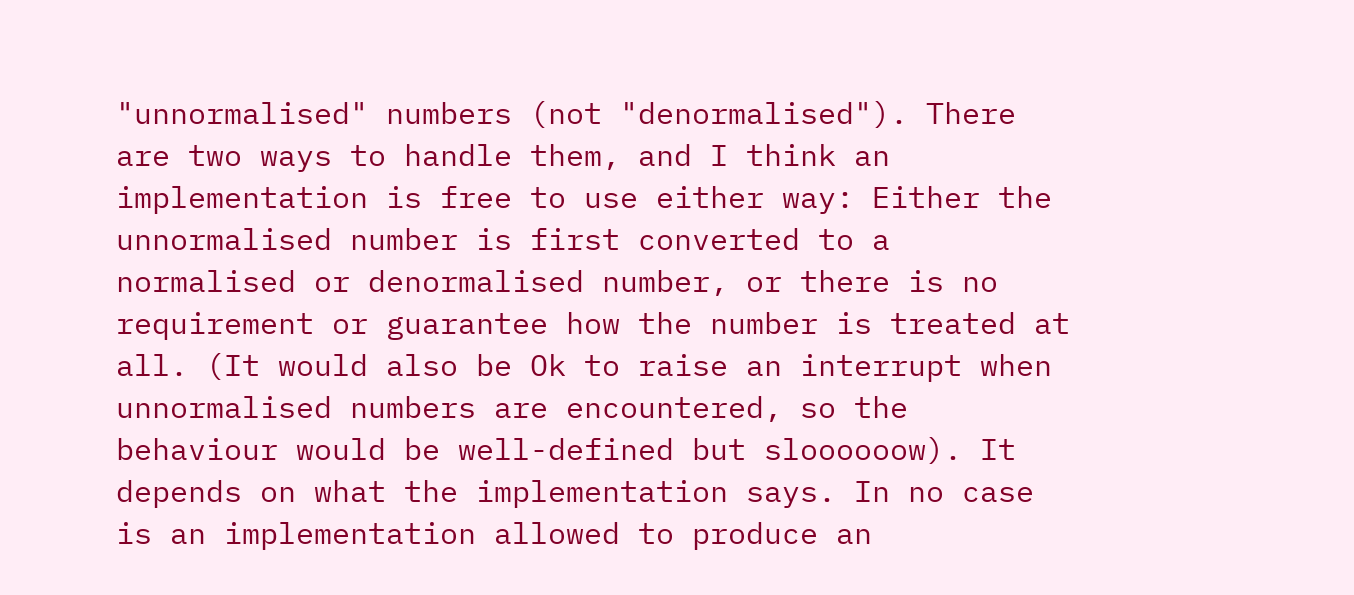"unnormalised" numbers (not "denormalised"). There are two ways to handle them, and I think an implementation is free to use either way: Either the unnormalised number is first converted to a normalised or denormalised number, or there is no requirement or guarantee how the number is treated at all. (It would also be Ok to raise an interrupt when unnormalised numbers are encountered, so the behaviour would be well-defined but sloooooow). It depends on what the implementation says. In no case is an implementation allowed to produce an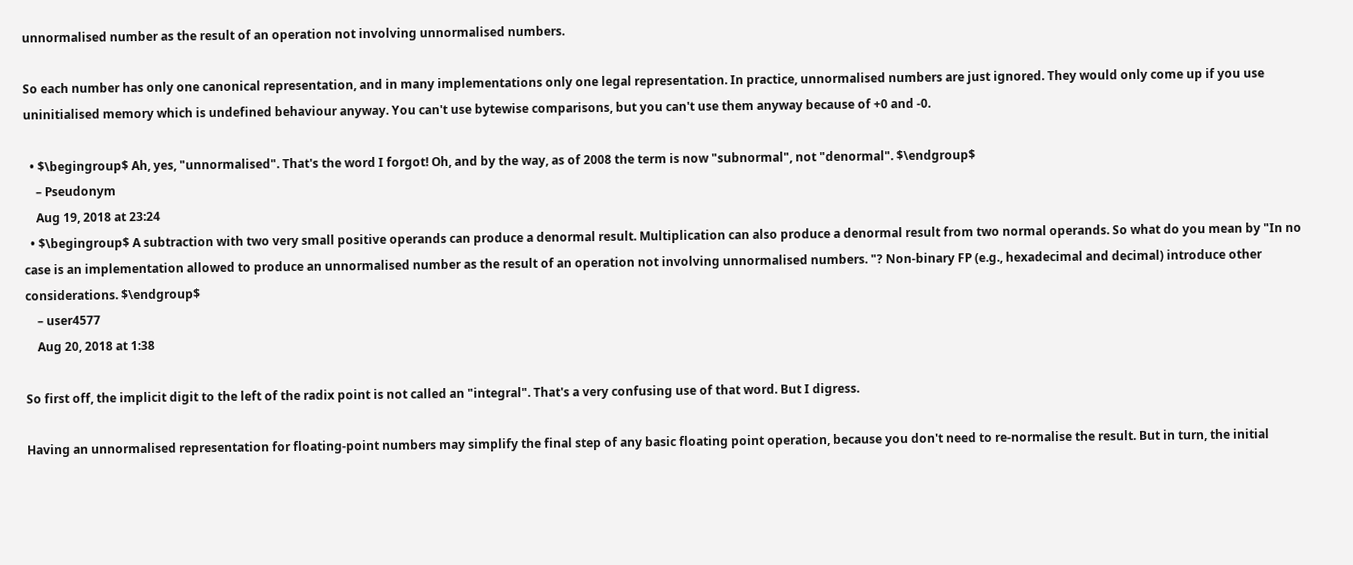unnormalised number as the result of an operation not involving unnormalised numbers.

So each number has only one canonical representation, and in many implementations only one legal representation. In practice, unnormalised numbers are just ignored. They would only come up if you use uninitialised memory which is undefined behaviour anyway. You can't use bytewise comparisons, but you can't use them anyway because of +0 and -0.

  • $\begingroup$ Ah, yes, "unnormalised". That's the word I forgot! Oh, and by the way, as of 2008 the term is now "subnormal", not "denormal". $\endgroup$
    – Pseudonym
    Aug 19, 2018 at 23:24
  • $\begingroup$ A subtraction with two very small positive operands can produce a denormal result. Multiplication can also produce a denormal result from two normal operands. So what do you mean by "In no case is an implementation allowed to produce an unnormalised number as the result of an operation not involving unnormalised numbers. "? Non-binary FP (e.g., hexadecimal and decimal) introduce other considerations. $\endgroup$
    – user4577
    Aug 20, 2018 at 1:38

So first off, the implicit digit to the left of the radix point is not called an "integral". That's a very confusing use of that word. But I digress.

Having an unnormalised representation for floating-point numbers may simplify the final step of any basic floating point operation, because you don't need to re-normalise the result. But in turn, the initial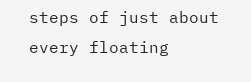steps of just about every floating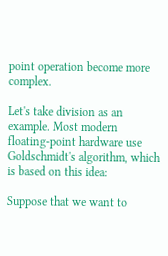point operation become more complex.

Let's take division as an example. Most modern floating-point hardware use Goldschmidt's algorithm, which is based on this idea:

Suppose that we want to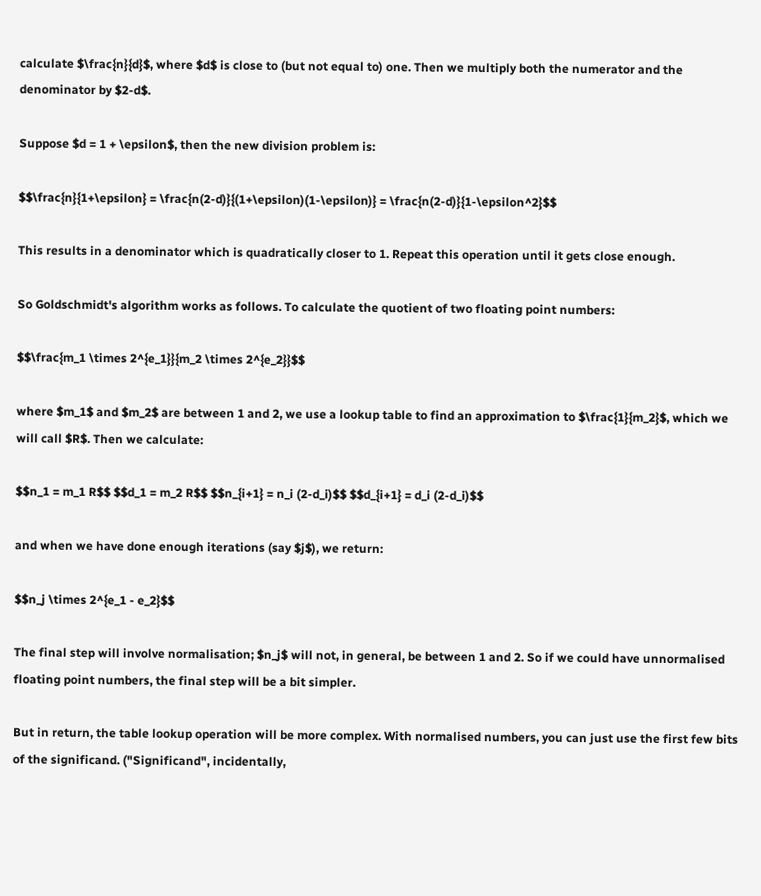calculate $\frac{n}{d}$, where $d$ is close to (but not equal to) one. Then we multiply both the numerator and the denominator by $2-d$.

Suppose $d = 1 + \epsilon$, then the new division problem is:

$$\frac{n}{1+\epsilon} = \frac{n(2-d)}{(1+\epsilon)(1-\epsilon)} = \frac{n(2-d)}{1-\epsilon^2}$$

This results in a denominator which is quadratically closer to 1. Repeat this operation until it gets close enough.

So Goldschmidt's algorithm works as follows. To calculate the quotient of two floating point numbers:

$$\frac{m_1 \times 2^{e_1}}{m_2 \times 2^{e_2}}$$

where $m_1$ and $m_2$ are between 1 and 2, we use a lookup table to find an approximation to $\frac{1}{m_2}$, which we will call $R$. Then we calculate:

$$n_1 = m_1 R$$ $$d_1 = m_2 R$$ $$n_{i+1} = n_i (2-d_i)$$ $$d_{i+1} = d_i (2-d_i)$$

and when we have done enough iterations (say $j$), we return:

$$n_j \times 2^{e_1 - e_2}$$

The final step will involve normalisation; $n_j$ will not, in general, be between 1 and 2. So if we could have unnormalised floating point numbers, the final step will be a bit simpler.

But in return, the table lookup operation will be more complex. With normalised numbers, you can just use the first few bits of the significand. ("Significand", incidentally,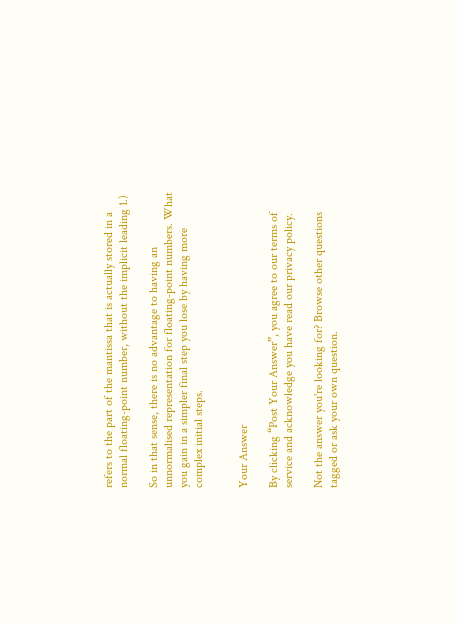refers to the part of the mantissa that is actually stored in a normal floating-point number, without the implicit leading 1.)

So in that sense, there is no advantage to having an unnormalised representation for floating-point numbers. What you gain in a simpler final step you lose by having more complex initial steps.


Your Answer

By clicking “Post Your Answer”, you agree to our terms of service and acknowledge you have read our privacy policy.

Not the answer you're looking for? Browse other questions tagged or ask your own question.